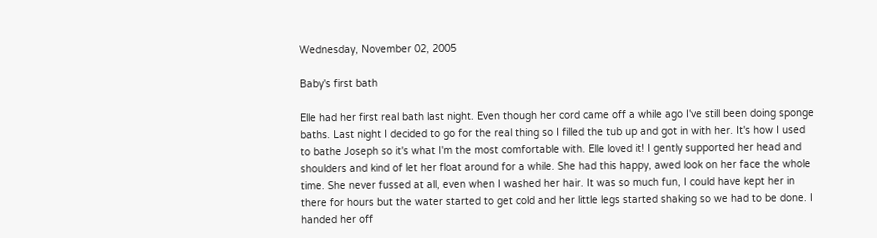Wednesday, November 02, 2005

Baby's first bath

Elle had her first real bath last night. Even though her cord came off a while ago I've still been doing sponge baths. Last night I decided to go for the real thing so I filled the tub up and got in with her. It's how I used to bathe Joseph so it's what I'm the most comfortable with. Elle loved it! I gently supported her head and shoulders and kind of let her float around for a while. She had this happy, awed look on her face the whole time. She never fussed at all, even when I washed her hair. It was so much fun, I could have kept her in there for hours but the water started to get cold and her little legs started shaking so we had to be done. I handed her off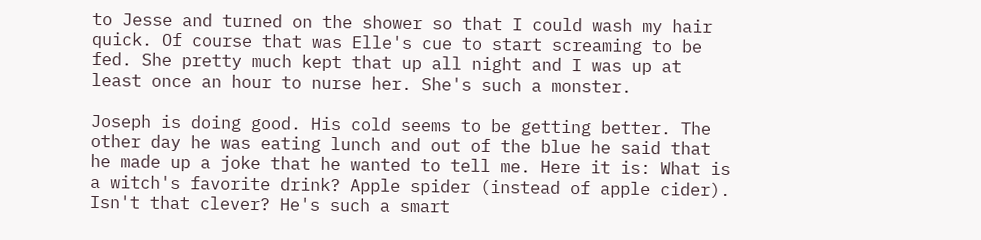to Jesse and turned on the shower so that I could wash my hair quick. Of course that was Elle's cue to start screaming to be fed. She pretty much kept that up all night and I was up at least once an hour to nurse her. She's such a monster.

Joseph is doing good. His cold seems to be getting better. The other day he was eating lunch and out of the blue he said that he made up a joke that he wanted to tell me. Here it is: What is a witch's favorite drink? Apple spider (instead of apple cider). Isn't that clever? He's such a smart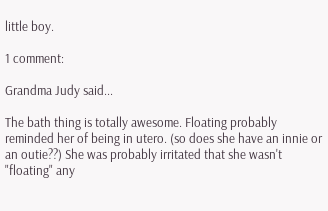little boy.

1 comment:

Grandma Judy said...

The bath thing is totally awesome. Floating probably reminded her of being in utero. (so does she have an innie or an outie??) She was probably irritated that she wasn't "floating" any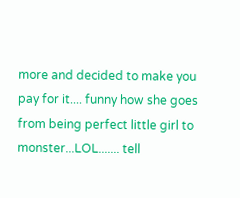more and decided to make you pay for it.... funny how she goes from being perfect little girl to monster...LOL....... tell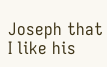Joseph that I like his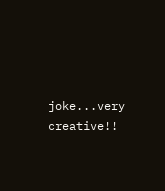joke...very creative!!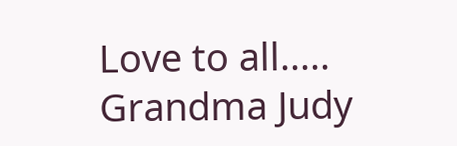Love to all..... Grandma Judy